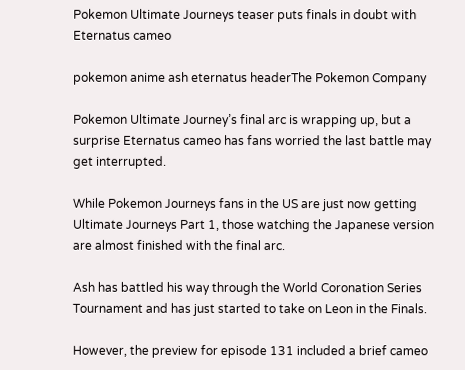Pokemon Ultimate Journeys teaser puts finals in doubt with Eternatus cameo

pokemon anime ash eternatus headerThe Pokemon Company

Pokemon Ultimate Journey’s final arc is wrapping up, but a surprise Eternatus cameo has fans worried the last battle may get interrupted.

While Pokemon Journeys fans in the US are just now getting Ultimate Journeys Part 1, those watching the Japanese version are almost finished with the final arc.

Ash has battled his way through the World Coronation Series Tournament and has just started to take on Leon in the Finals.

However, the preview for episode 131 included a brief cameo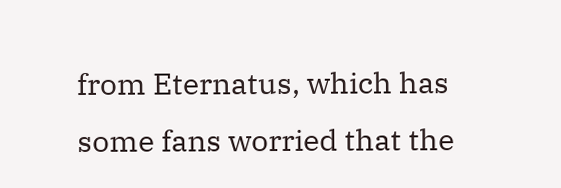from Eternatus, which has some fans worried that the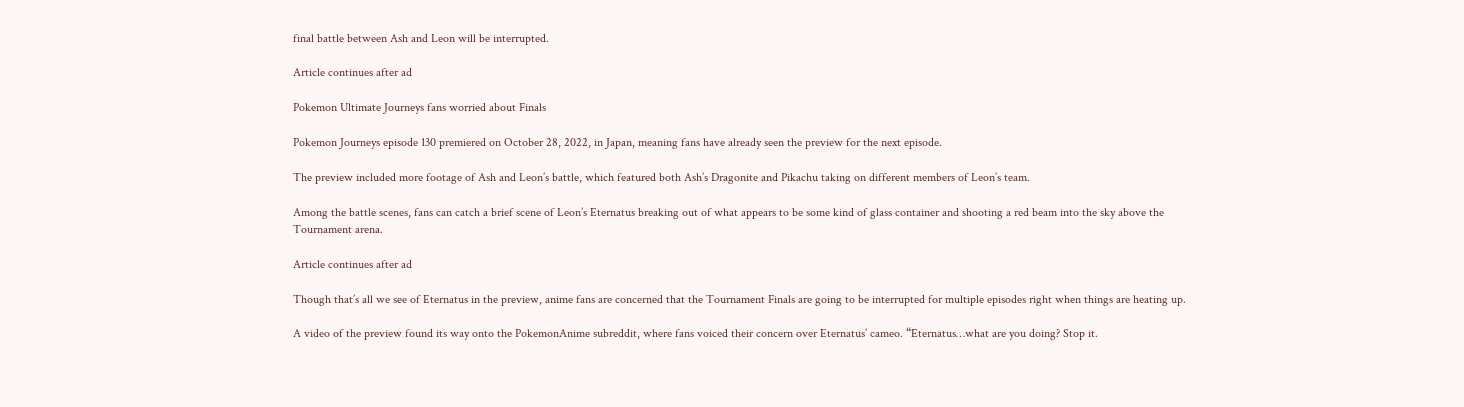final battle between Ash and Leon will be interrupted.

Article continues after ad

Pokemon Ultimate Journeys fans worried about Finals

Pokemon Journeys episode 130 premiered on October 28, 2022, in Japan, meaning fans have already seen the preview for the next episode.

The preview included more footage of Ash and Leon’s battle, which featured both Ash’s Dragonite and Pikachu taking on different members of Leon’s team.

Among the battle scenes, fans can catch a brief scene of Leon’s Eternatus breaking out of what appears to be some kind of glass container and shooting a red beam into the sky above the Tournament arena.

Article continues after ad

Though that’s all we see of Eternatus in the preview, anime fans are concerned that the Tournament Finals are going to be interrupted for multiple episodes right when things are heating up.

A video of the preview found its way onto the PokemonAnime subreddit, where fans voiced their concern over Eternatus’ cameo. “Eternatus…what are you doing? Stop it.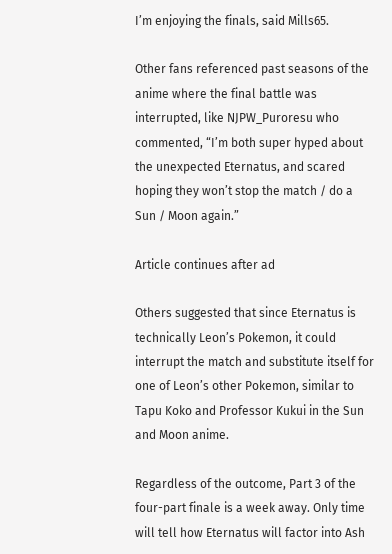I’m enjoying the finals, said Mills65.

Other fans referenced past seasons of the anime where the final battle was interrupted, like NJPW_Puroresu who commented, “I’m both super hyped about the unexpected Eternatus, and scared hoping they won’t stop the match / do a Sun / Moon again.”

Article continues after ad

Others suggested that since Eternatus is technically Leon’s Pokemon, it could interrupt the match and substitute itself for one of Leon’s other Pokemon, similar to Tapu Koko and Professor Kukui in the Sun and Moon anime.

Regardless of the outcome, Part 3 of the four-part finale is a week away. Only time will tell how Eternatus will factor into Ash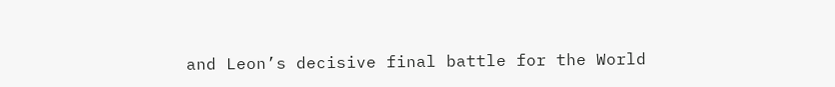and Leon’s decisive final battle for the World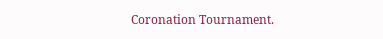Coronation Tournament.